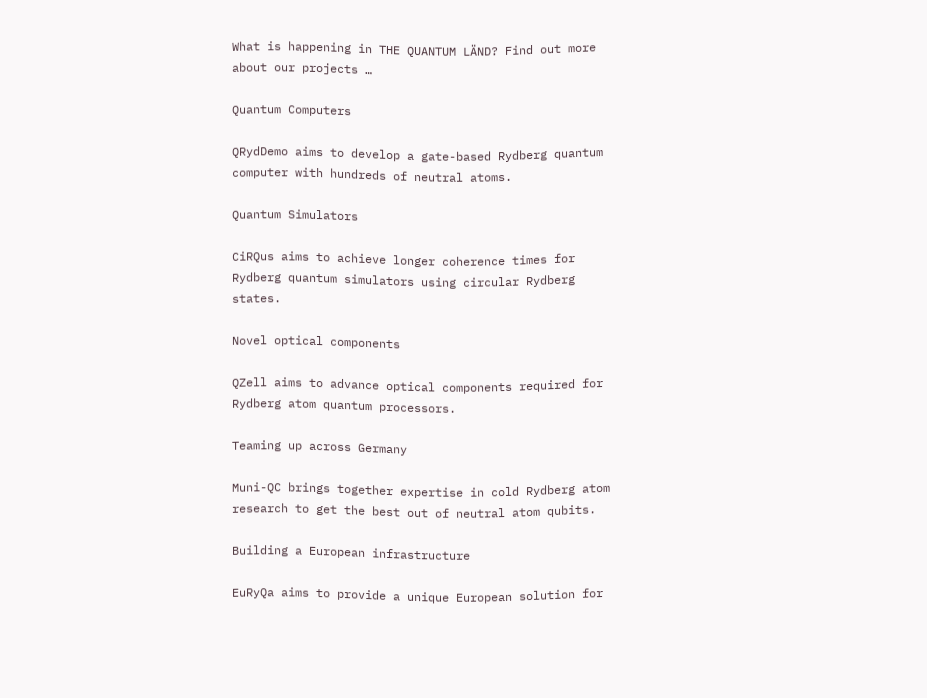What is happening in THE QUANTUM LÄND? Find out more about our projects …

Quantum Computers

QRydDemo aims to develop a gate-based Rydberg quantum computer with hundreds of neutral atoms.

Quantum Simulators

CiRQus aims to achieve longer coherence times for Rydberg quantum simulators using circular Rydberg states.

Novel optical components

QZell aims to advance optical components required for Rydberg atom quantum processors.

Teaming up across Germany

Muni-QC brings together expertise in cold Rydberg atom research to get the best out of neutral atom qubits.

Building a European infrastructure

EuRyQa aims to provide a unique European solution for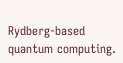Rydberg-based quantum computing.